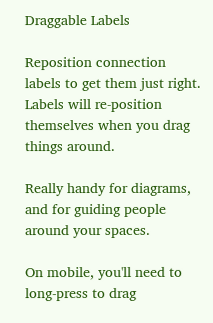Draggable Labels

Reposition connection labels to get them just right. Labels will re-position themselves when you drag things around.

Really handy for diagrams, and for guiding people around your spaces.

On mobile, you'll need to long-press to drag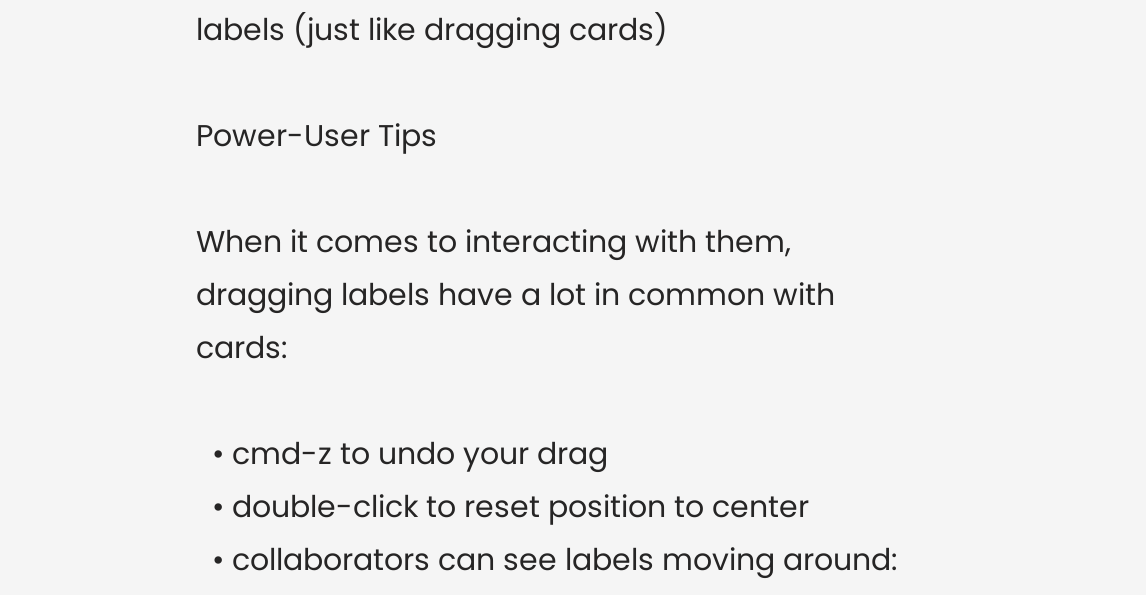labels (just like dragging cards)

Power-User Tips

When it comes to interacting with them, dragging labels have a lot in common with cards:

  • cmd-z to undo your drag
  • double-click to reset position to center
  • collaborators can see labels moving around: